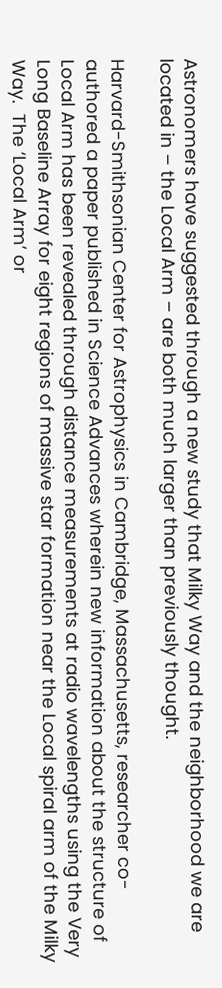Astronomers have suggested through a new study that Milky Way and the neighborhood we are located in – the Local Arm – are both much larger than previously thought.

Harvard-Smithsonian Center for Astrophysics in Cambridge, Massachusetts, researcher co-authored a paper published in Science Advances wherein new information about the structure of Local Arm has been revealed through distance measurements at radio wavelengths using the Very Long Baseline Array for eight regions of massive star formation near the Local spiral arm of the Milky Way.  The ‘Local Arm’ or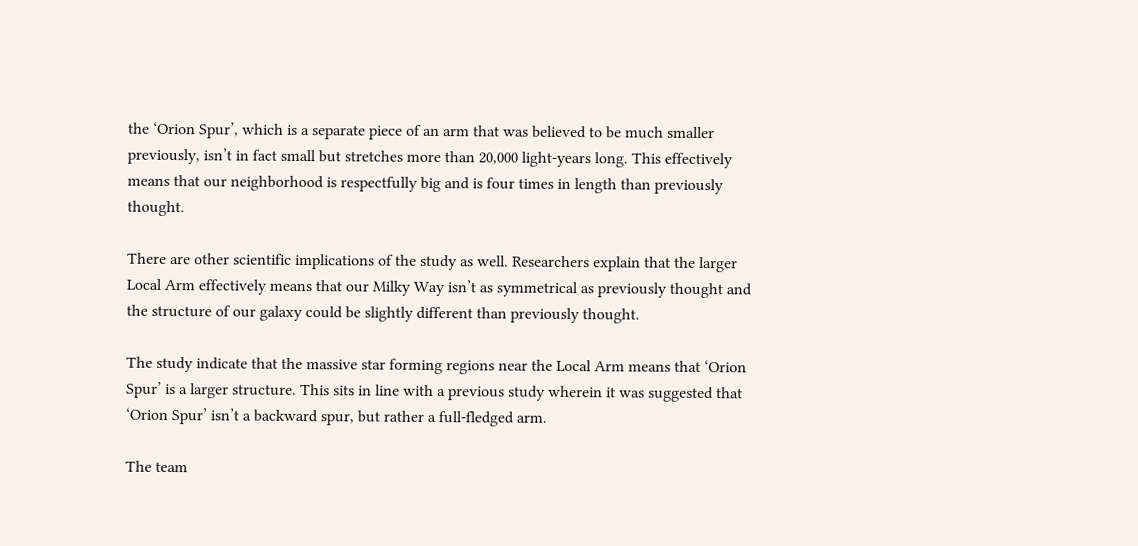the ‘Orion Spur’, which is a separate piece of an arm that was believed to be much smaller previously, isn’t in fact small but stretches more than 20,000 light-years long. This effectively means that our neighborhood is respectfully big and is four times in length than previously thought.

There are other scientific implications of the study as well. Researchers explain that the larger Local Arm effectively means that our Milky Way isn’t as symmetrical as previously thought and the structure of our galaxy could be slightly different than previously thought.

The study indicate that the massive star forming regions near the Local Arm means that ‘Orion Spur’ is a larger structure. This sits in line with a previous study wherein it was suggested that ‘Orion Spur’ isn’t a backward spur, but rather a full-fledged arm.

The team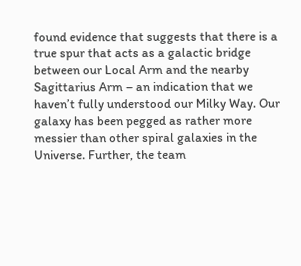found evidence that suggests that there is a true spur that acts as a galactic bridge between our Local Arm and the nearby Sagittarius Arm – an indication that we haven’t fully understood our Milky Way. Our galaxy has been pegged as rather more messier than other spiral galaxies in the Universe. Further, the team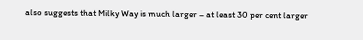also suggests that Milky Way is much larger – at least 30 per cent larger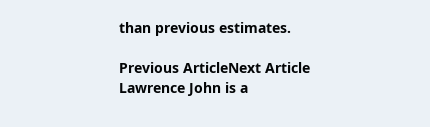than previous estimates.

Previous ArticleNext Article
Lawrence John is a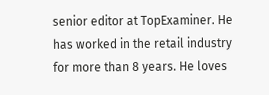senior editor at TopExaminer. He has worked in the retail industry for more than 8 years. He loves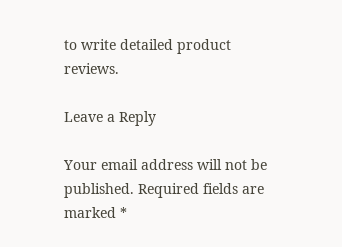to write detailed product reviews.

Leave a Reply

Your email address will not be published. Required fields are marked *